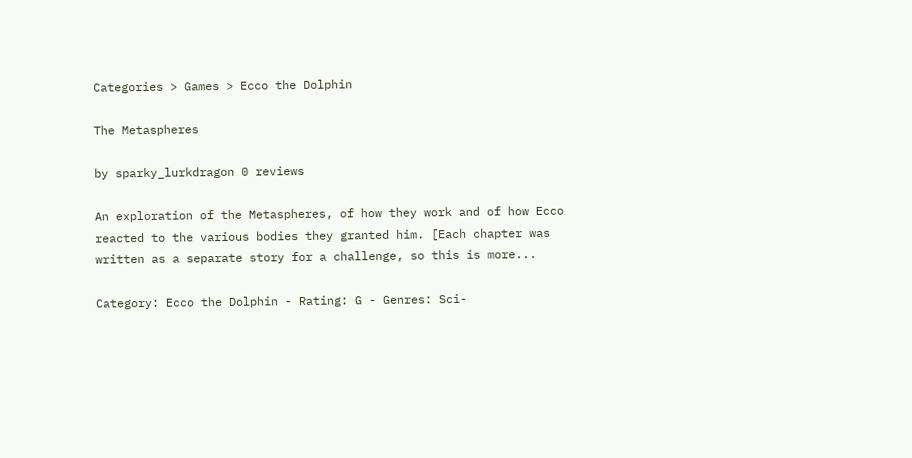Categories > Games > Ecco the Dolphin

The Metaspheres

by sparky_lurkdragon 0 reviews

An exploration of the Metaspheres, of how they work and of how Ecco reacted to the various bodies they granted him. [Each chapter was written as a separate story for a challenge, so this is more...

Category: Ecco the Dolphin - Rating: G - Genres: Sci-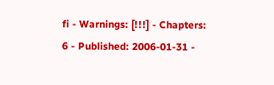fi - Warnings: [!!!] - Chapters: 6 - Published: 2006-01-31 -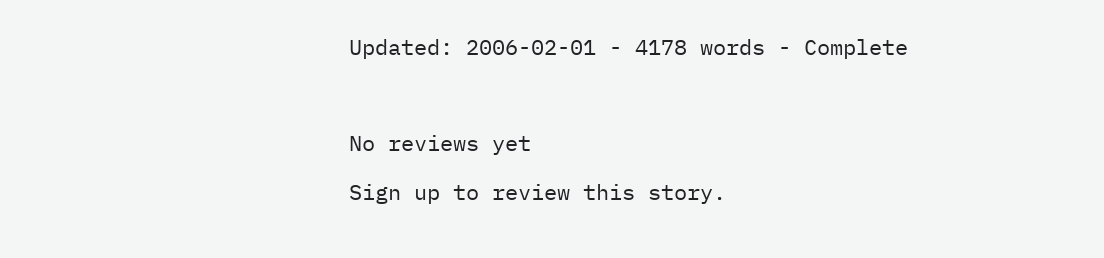Updated: 2006-02-01 - 4178 words - Complete



No reviews yet

Sign up to review this story.